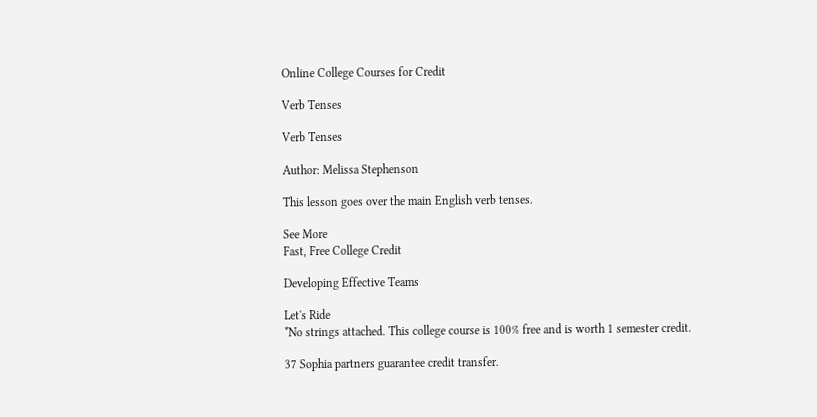Online College Courses for Credit

Verb Tenses

Verb Tenses

Author: Melissa Stephenson

This lesson goes over the main English verb tenses.

See More
Fast, Free College Credit

Developing Effective Teams

Let's Ride
*No strings attached. This college course is 100% free and is worth 1 semester credit.

37 Sophia partners guarantee credit transfer.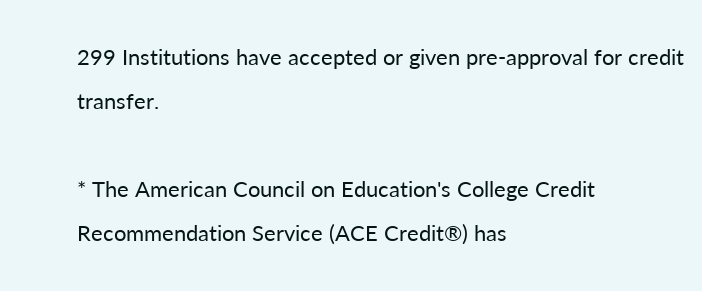299 Institutions have accepted or given pre-approval for credit transfer.

* The American Council on Education's College Credit Recommendation Service (ACE Credit®) has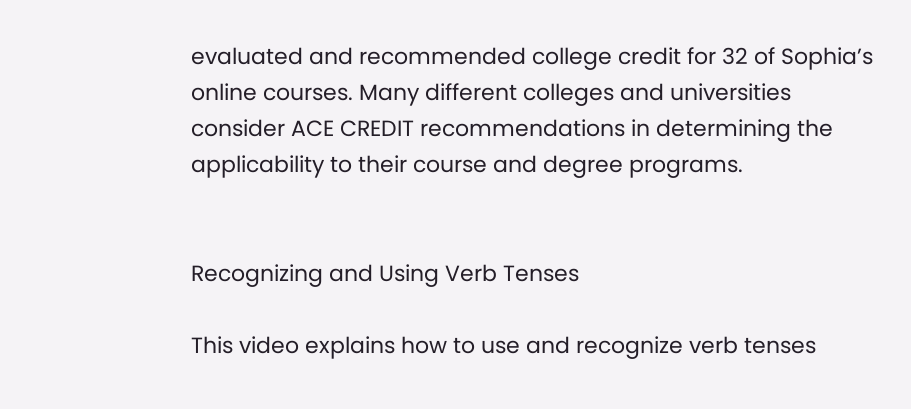evaluated and recommended college credit for 32 of Sophia’s online courses. Many different colleges and universities consider ACE CREDIT recommendations in determining the applicability to their course and degree programs.


Recognizing and Using Verb Tenses

This video explains how to use and recognize verb tenses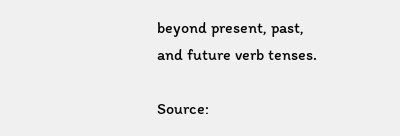beyond present, past, and future verb tenses.

Source: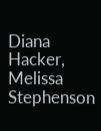Diana Hacker, Melissa Stephenson